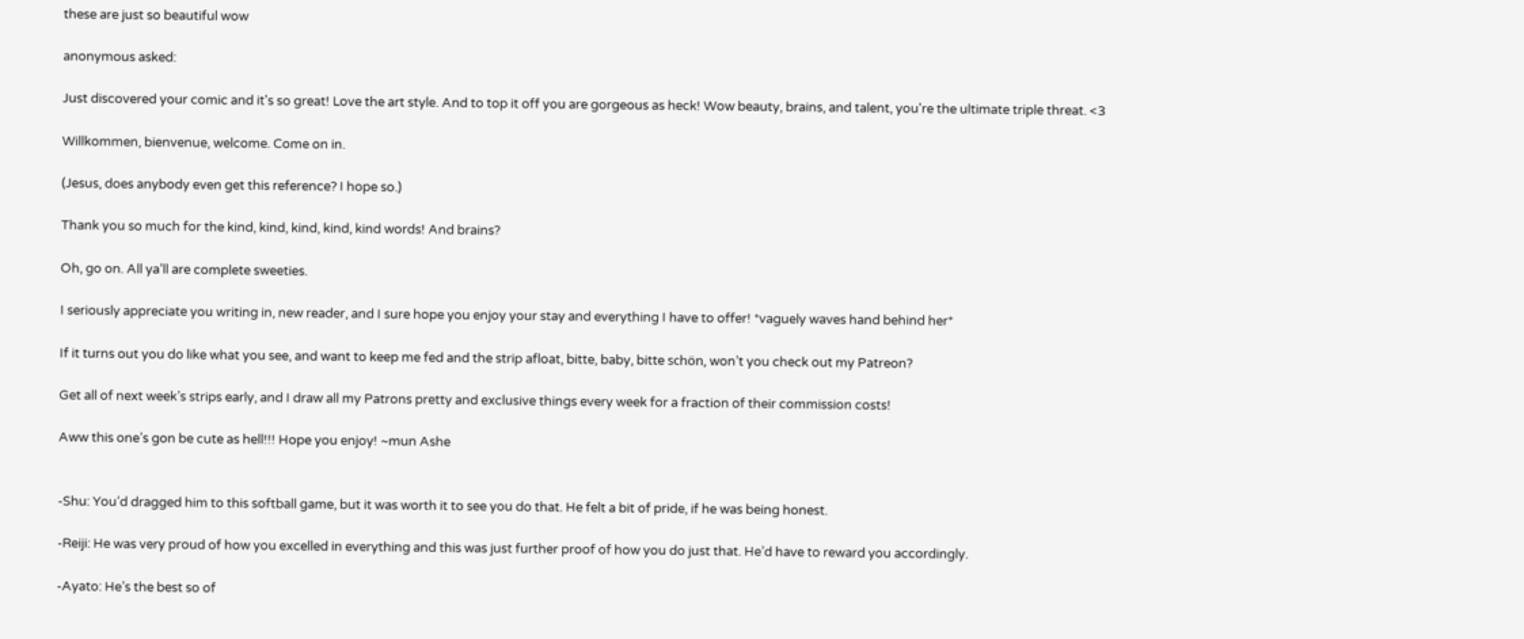these are just so beautiful wow

anonymous asked:

Just discovered your comic and it's so great! Love the art style. And to top it off you are gorgeous as heck! Wow beauty, brains, and talent, you're the ultimate triple threat. <3

Willkommen, bienvenue, welcome. Come on in.

(Jesus, does anybody even get this reference? I hope so.)

Thank you so much for the kind, kind, kind, kind, kind words! And brains?

Oh, go on. All ya’ll are complete sweeties.

I seriously appreciate you writing in, new reader, and I sure hope you enjoy your stay and everything I have to offer! *vaguely waves hand behind her*

If it turns out you do like what you see, and want to keep me fed and the strip afloat, bitte, baby, bitte schön, won’t you check out my Patreon?

Get all of next week’s strips early, and I draw all my Patrons pretty and exclusive things every week for a fraction of their commission costs!

Aww this one’s gon be cute as hell!!! Hope you enjoy! ~mun Ashe


-Shu: You’d dragged him to this softball game, but it was worth it to see you do that. He felt a bit of pride, if he was being honest.

-Reiji: He was very proud of how you excelled in everything and this was just further proof of how you do just that. He’d have to reward you accordingly.

-Ayato: He’s the best so of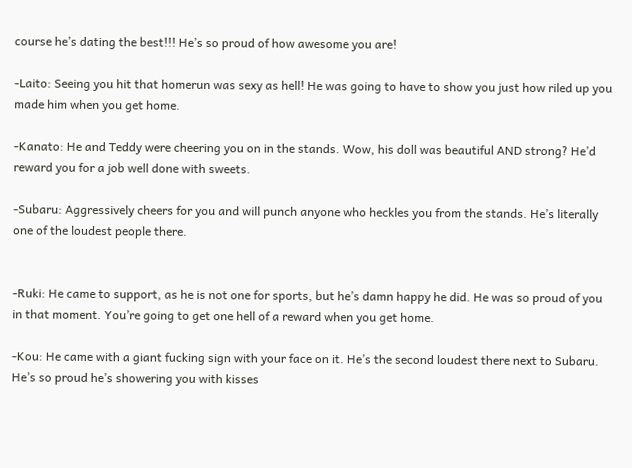course he’s dating the best!!! He’s so proud of how awesome you are!

-Laito: Seeing you hit that homerun was sexy as hell! He was going to have to show you just how riled up you made him when you get home.

-Kanato: He and Teddy were cheering you on in the stands. Wow, his doll was beautiful AND strong? He’d reward you for a job well done with sweets.

-Subaru: Aggressively cheers for you and will punch anyone who heckles you from the stands. He’s literally one of the loudest people there.


-Ruki: He came to support, as he is not one for sports, but he’s damn happy he did. He was so proud of you in that moment. You’re going to get one hell of a reward when you get home.

-Kou: He came with a giant fucking sign with your face on it. He’s the second loudest there next to Subaru. He’s so proud he’s showering you with kisses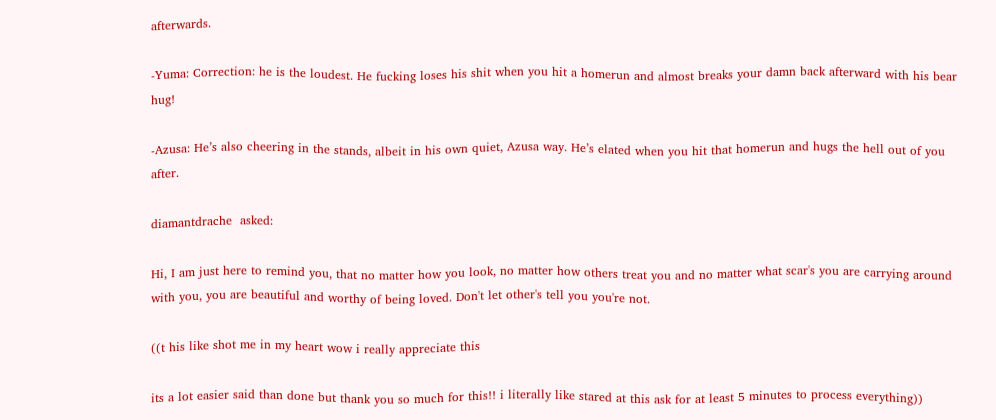afterwards.

-Yuma: Correction: he is the loudest. He fucking loses his shit when you hit a homerun and almost breaks your damn back afterward with his bear hug!

-Azusa: He’s also cheering in the stands, albeit in his own quiet, Azusa way. He’s elated when you hit that homerun and hugs the hell out of you after.

diamantdrache  asked:

Hi, I am just here to remind you, that no matter how you look, no matter how others treat you and no matter what scar's you are carrying around with you, you are beautiful and worthy of being loved. Don't let other's tell you you're not.

((t his like shot me in my heart wow i really appreciate this

its a lot easier said than done but thank you so much for this!! i literally like stared at this ask for at least 5 minutes to process everything))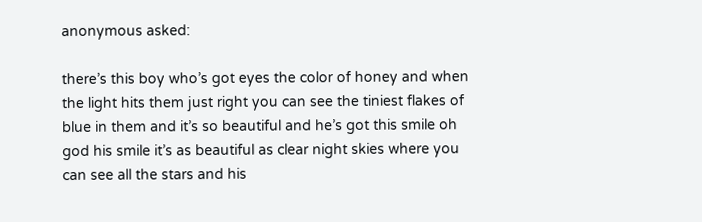anonymous asked:

there’s this boy who’s got eyes the color of honey and when the light hits them just right you can see the tiniest flakes of blue in them and it’s so beautiful and he’s got this smile oh god his smile it’s as beautiful as clear night skies where you can see all the stars and his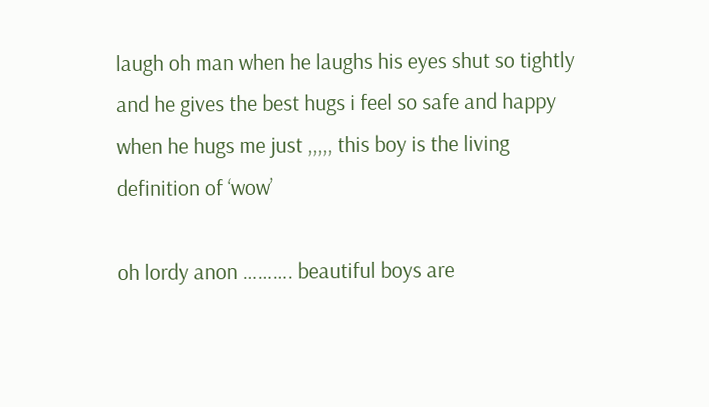laugh oh man when he laughs his eyes shut so tightly and he gives the best hugs i feel so safe and happy when he hugs me just ,,,,, this boy is the living definition of ‘wow’

oh lordy anon ………. beautiful boys are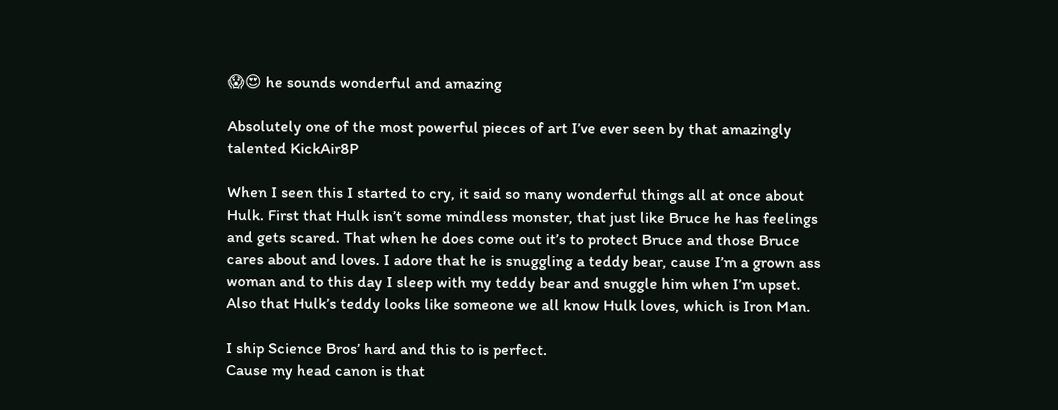😱😍 he sounds wonderful and amazing

Absolutely one of the most powerful pieces of art I’ve ever seen by that amazingly talented KickAir8P

When I seen this I started to cry, it said so many wonderful things all at once about Hulk. First that Hulk isn’t some mindless monster, that just like Bruce he has feelings and gets scared. That when he does come out it’s to protect Bruce and those Bruce cares about and loves. I adore that he is snuggling a teddy bear, cause I’m a grown ass woman and to this day I sleep with my teddy bear and snuggle him when I’m upset. Also that Hulk’s teddy looks like someone we all know Hulk loves, which is Iron Man.

I ship Science Bros’ hard and this to is perfect.
Cause my head canon is that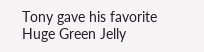Tony gave his favorite Huge Green Jelly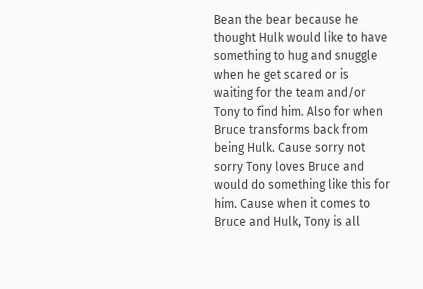Bean the bear because he thought Hulk would like to have something to hug and snuggle when he get scared or is waiting for the team and/or Tony to find him. Also for when Bruce transforms back from being Hulk. Cause sorry not sorry Tony loves Bruce and would do something like this for him. Cause when it comes to Bruce and Hulk, Tony is all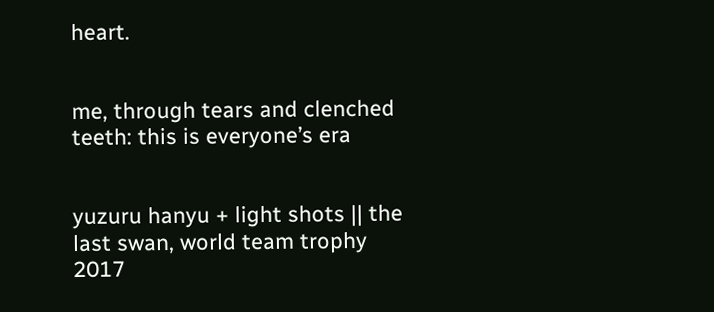heart.


me, through tears and clenched teeth: this is everyone’s era


yuzuru hanyu + light shots || the last swan, world team trophy 2017